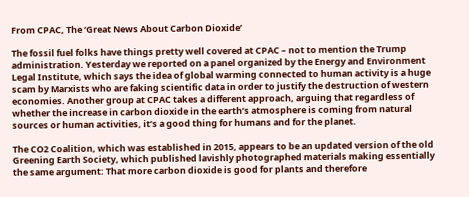From CPAC, The ‘Great News About Carbon Dioxide’

The fossil fuel folks have things pretty well covered at CPAC – not to mention the Trump administration. Yesterday we reported on a panel organized by the Energy and Environment Legal Institute, which says the idea of global warming connected to human activity is a huge scam by Marxists who are faking scientific data in order to justify the destruction of western economies. Another group at CPAC takes a different approach, arguing that regardless of whether the increase in carbon dioxide in the earth’s atmosphere is coming from natural sources or human activities, it’s a good thing for humans and for the planet.

The CO2 Coalition, which was established in 2015, appears to be an updated version of the old Greening Earth Society, which published lavishly photographed materials making essentially the same argument: That more carbon dioxide is good for plants and therefore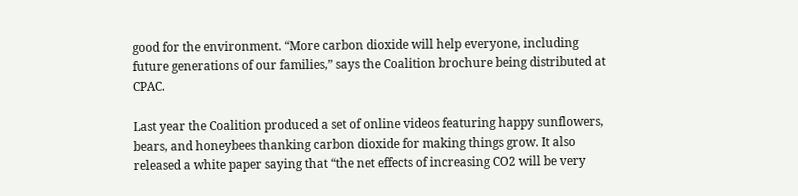good for the environment. “More carbon dioxide will help everyone, including future generations of our families,” says the Coalition brochure being distributed at CPAC.

Last year the Coalition produced a set of online videos featuring happy sunflowers, bears, and honeybees thanking carbon dioxide for making things grow. It also released a white paper saying that “the net effects of increasing CO2 will be very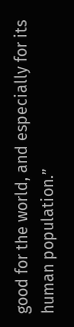good for the world, and especially for its human population.”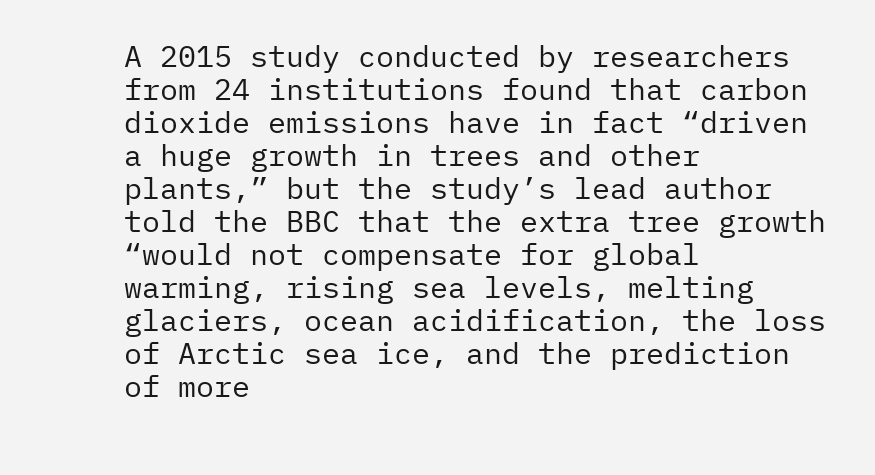A 2015 study conducted by researchers from 24 institutions found that carbon dioxide emissions have in fact “driven a huge growth in trees and other plants,” but the study’s lead author told the BBC that the extra tree growth “would not compensate for global warming, rising sea levels, melting glaciers, ocean acidification, the loss of Arctic sea ice, and the prediction of more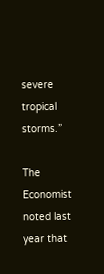severe tropical storms.”

The Economist noted last year that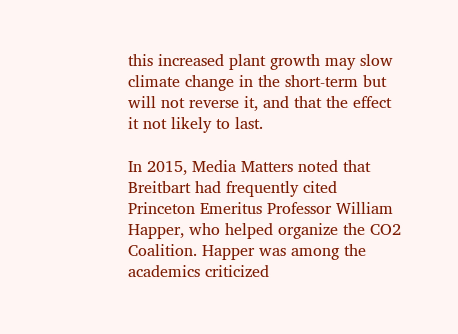this increased plant growth may slow climate change in the short-term but will not reverse it, and that the effect it not likely to last.

In 2015, Media Matters noted that Breitbart had frequently cited Princeton Emeritus Professor William Happer, who helped organize the CO2 Coalition. Happer was among the academics criticized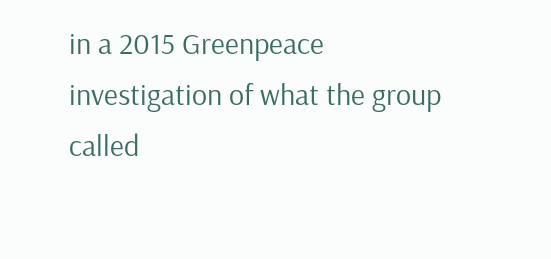in a 2015 Greenpeace investigation of what the group called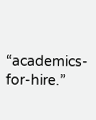“academics-for-hire.”